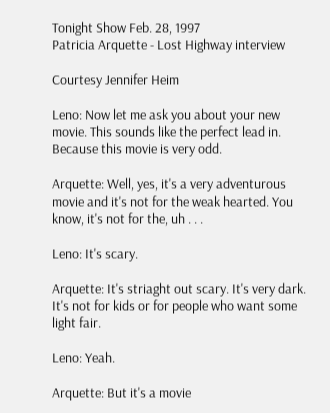Tonight Show Feb. 28, 1997
Patricia Arquette - Lost Highway interview

Courtesy Jennifer Heim

Leno: Now let me ask you about your new movie. This sounds like the perfect lead in. Because this movie is very odd.

Arquette: Well, yes, it's a very adventurous movie and it's not for the weak hearted. You know, it's not for the, uh . . .

Leno: It's scary.

Arquette: It's striaght out scary. It's very dark. It's not for kids or for people who want some light fair.

Leno: Yeah.

Arquette: But it's a movie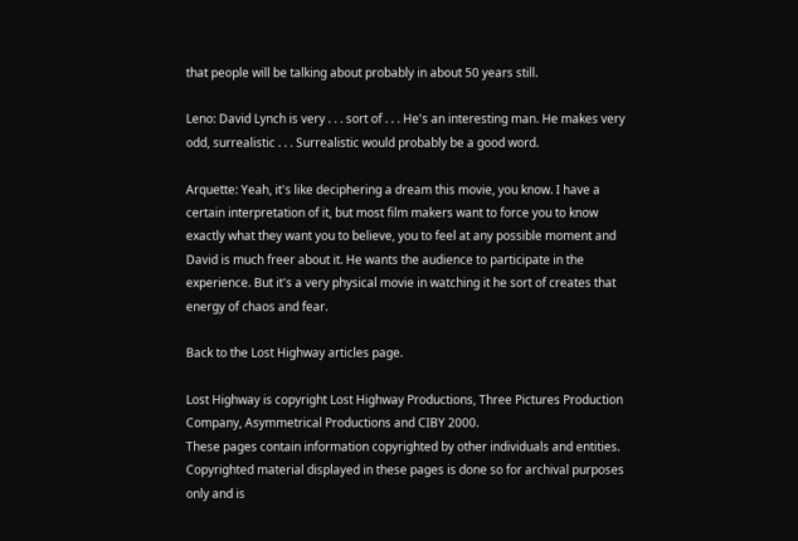that people will be talking about probably in about 50 years still.

Leno: David Lynch is very . . . sort of . . . He's an interesting man. He makes very odd, surrealistic . . . Surrealistic would probably be a good word.

Arquette: Yeah, it's like deciphering a dream this movie, you know. I have a certain interpretation of it, but most film makers want to force you to know exactly what they want you to believe, you to feel at any possible moment and David is much freer about it. He wants the audience to participate in the experience. But it's a very physical movie in watching it he sort of creates that energy of chaos and fear.

Back to the Lost Highway articles page.

Lost Highway is copyright Lost Highway Productions, Three Pictures Production Company, Asymmetrical Productions and CIBY 2000.
These pages contain information copyrighted by other individuals and entities. Copyrighted material displayed in these pages is done so for archival purposes only and is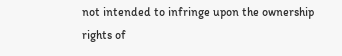not intended to infringe upon the ownership rights of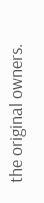the original owners.